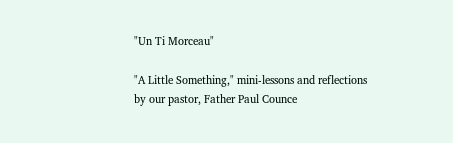"Un Ti Morceau"

"A Little Something," mini-lessons and reflections by our pastor, Father Paul Counce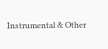Instrumental & Other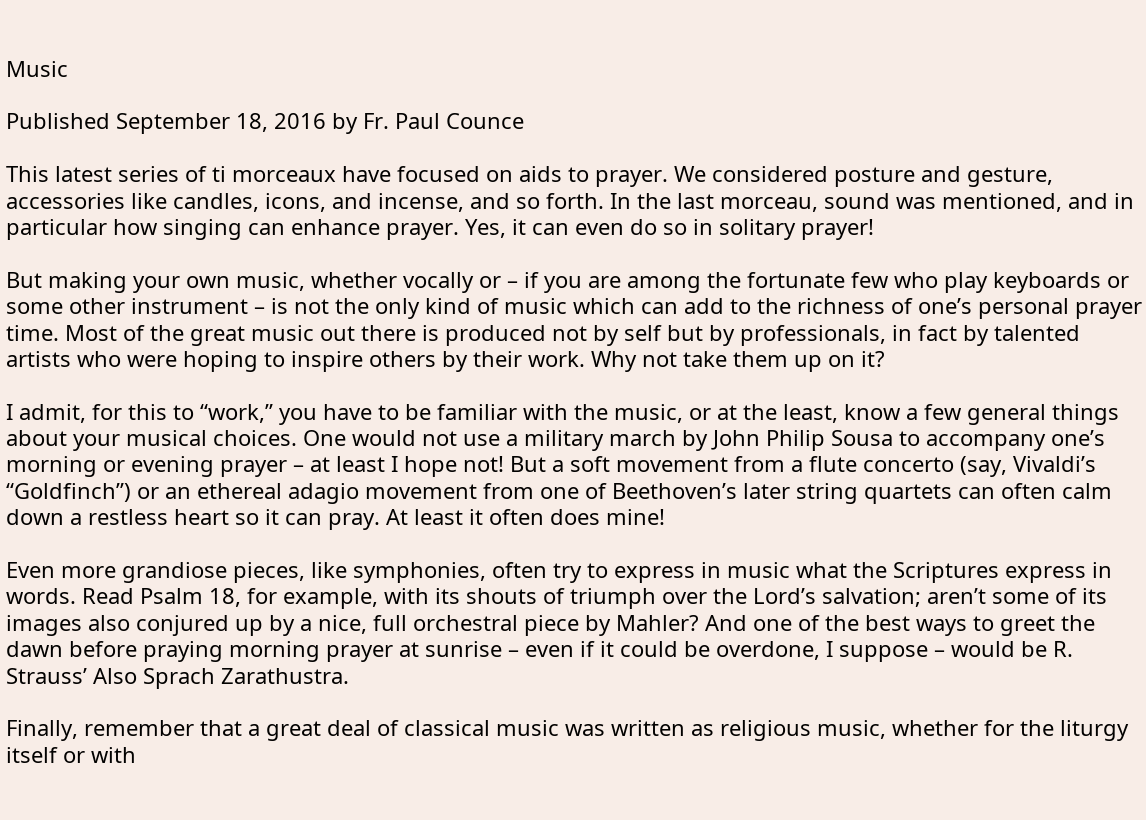Music

Published September 18, 2016 by Fr. Paul Counce

This latest series of ti morceaux have focused on aids to prayer. We considered posture and gesture, accessories like candles, icons, and incense, and so forth. In the last morceau, sound was mentioned, and in particular how singing can enhance prayer. Yes, it can even do so in solitary prayer!

But making your own music, whether vocally or – if you are among the fortunate few who play keyboards or some other instrument – is not the only kind of music which can add to the richness of one’s personal prayer time. Most of the great music out there is produced not by self but by professionals, in fact by talented artists who were hoping to inspire others by their work. Why not take them up on it?

I admit, for this to “work,” you have to be familiar with the music, or at the least, know a few general things about your musical choices. One would not use a military march by John Philip Sousa to accompany one’s morning or evening prayer – at least I hope not! But a soft movement from a flute concerto (say, Vivaldi’s “Goldfinch”) or an ethereal adagio movement from one of Beethoven’s later string quartets can often calm down a restless heart so it can pray. At least it often does mine!

Even more grandiose pieces, like symphonies, often try to express in music what the Scriptures express in words. Read Psalm 18, for example, with its shouts of triumph over the Lord’s salvation; aren’t some of its images also conjured up by a nice, full orchestral piece by Mahler? And one of the best ways to greet the dawn before praying morning prayer at sunrise – even if it could be overdone, I suppose – would be R. Strauss’ Also Sprach Zarathustra.

Finally, remember that a great deal of classical music was written as religious music, whether for the liturgy itself or with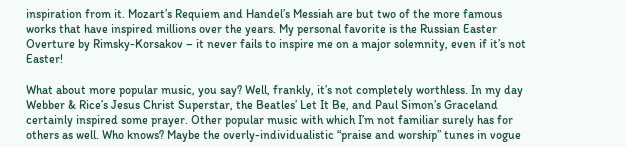inspiration from it. Mozart’s Requiem and Handel’s Messiah are but two of the more famous works that have inspired millions over the years. My personal favorite is the Russian Easter Overture by Rimsky-Korsakov – it never fails to inspire me on a major solemnity, even if it’s not Easter!

What about more popular music, you say? Well, frankly, it’s not completely worthless. In my day Webber & Rice’s Jesus Christ Superstar, the Beatles’ Let It Be, and Paul Simon’s Graceland certainly inspired some prayer. Other popular music with which I’m not familiar surely has for others as well. Who knows? Maybe the overly-individualistic “praise and worship” tunes in vogue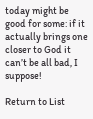today might be good for some: if it actually brings one closer to God it can’t be all bad, I suppose!

Return to List